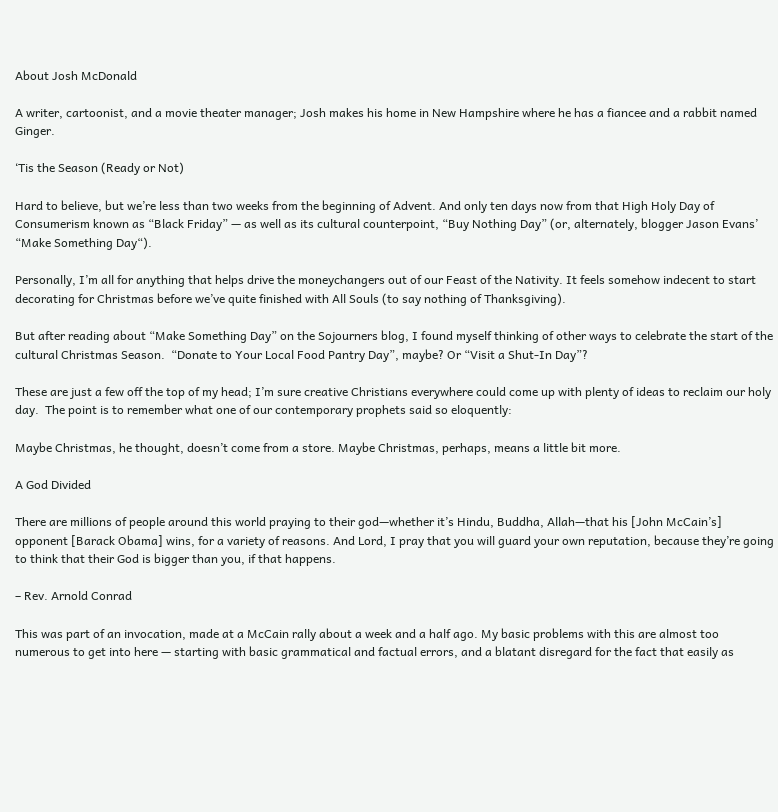About Josh McDonald

A writer, cartoonist, and a movie theater manager; Josh makes his home in New Hampshire where he has a fiancee and a rabbit named Ginger.

‘Tis the Season (Ready or Not)

Hard to believe, but we’re less than two weeks from the beginning of Advent. And only ten days now from that High Holy Day of Consumerism known as “Black Friday” — as well as its cultural counterpoint, “Buy Nothing Day” (or, alternately, blogger Jason Evans’ “Make Something Day“).

Personally, I’m all for anything that helps drive the moneychangers out of our Feast of the Nativity. It feels somehow indecent to start decorating for Christmas before we’ve quite finished with All Souls (to say nothing of Thanksgiving).

But after reading about “Make Something Day” on the Sojourners blog, I found myself thinking of other ways to celebrate the start of the cultural Christmas Season.  “Donate to Your Local Food Pantry Day”, maybe? Or “Visit a Shut-In Day”?

These are just a few off the top of my head; I’m sure creative Christians everywhere could come up with plenty of ideas to reclaim our holy day.  The point is to remember what one of our contemporary prophets said so eloquently:

Maybe Christmas, he thought, doesn’t come from a store. Maybe Christmas, perhaps, means a little bit more.

A God Divided

There are millions of people around this world praying to their god—whether it’s Hindu, Buddha, Allah—that his [John McCain’s] opponent [Barack Obama] wins, for a variety of reasons. And Lord, I pray that you will guard your own reputation, because they’re going to think that their God is bigger than you, if that happens.

– Rev. Arnold Conrad

This was part of an invocation, made at a McCain rally about a week and a half ago. My basic problems with this are almost too numerous to get into here — starting with basic grammatical and factual errors, and a blatant disregard for the fact that easily as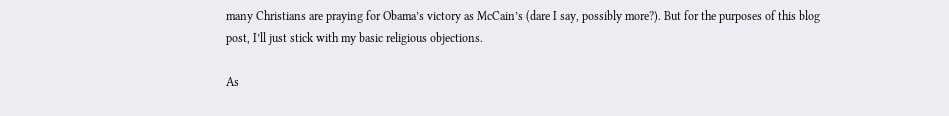many Christians are praying for Obama’s victory as McCain’s (dare I say, possibly more?). But for the purposes of this blog post, I’ll just stick with my basic religious objections.

As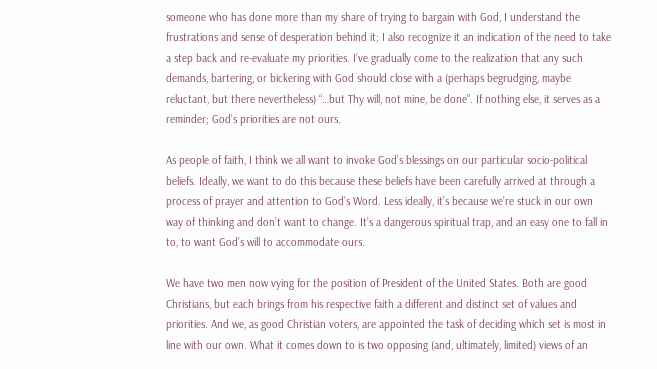someone who has done more than my share of trying to bargain with God, I understand the frustrations and sense of desperation behind it; I also recognize it an indication of the need to take a step back and re-evaluate my priorities. I’ve gradually come to the realization that any such demands, bartering, or bickering with God should close with a (perhaps begrudging, maybe reluctant, but there nevertheless) “…but Thy will, not mine, be done”. If nothing else, it serves as a reminder; God’s priorities are not ours.

As people of faith, I think we all want to invoke God’s blessings on our particular socio-political beliefs. Ideally, we want to do this because these beliefs have been carefully arrived at through a process of prayer and attention to God’s Word. Less ideally, it’s because we’re stuck in our own way of thinking and don’t want to change. It’s a dangerous spiritual trap, and an easy one to fall in to, to want God’s will to accommodate ours.

We have two men now vying for the position of President of the United States. Both are good Christians, but each brings from his respective faith a different and distinct set of values and priorities. And we, as good Christian voters, are appointed the task of deciding which set is most in line with our own. What it comes down to is two opposing (and, ultimately, limited) views of an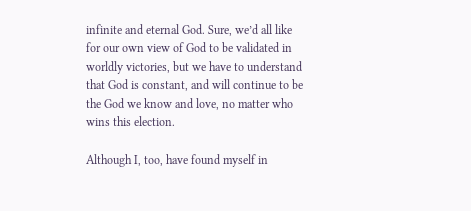infinite and eternal God. Sure, we’d all like for our own view of God to be validated in worldly victories, but we have to understand that God is constant, and will continue to be the God we know and love, no matter who wins this election.

Although I, too, have found myself in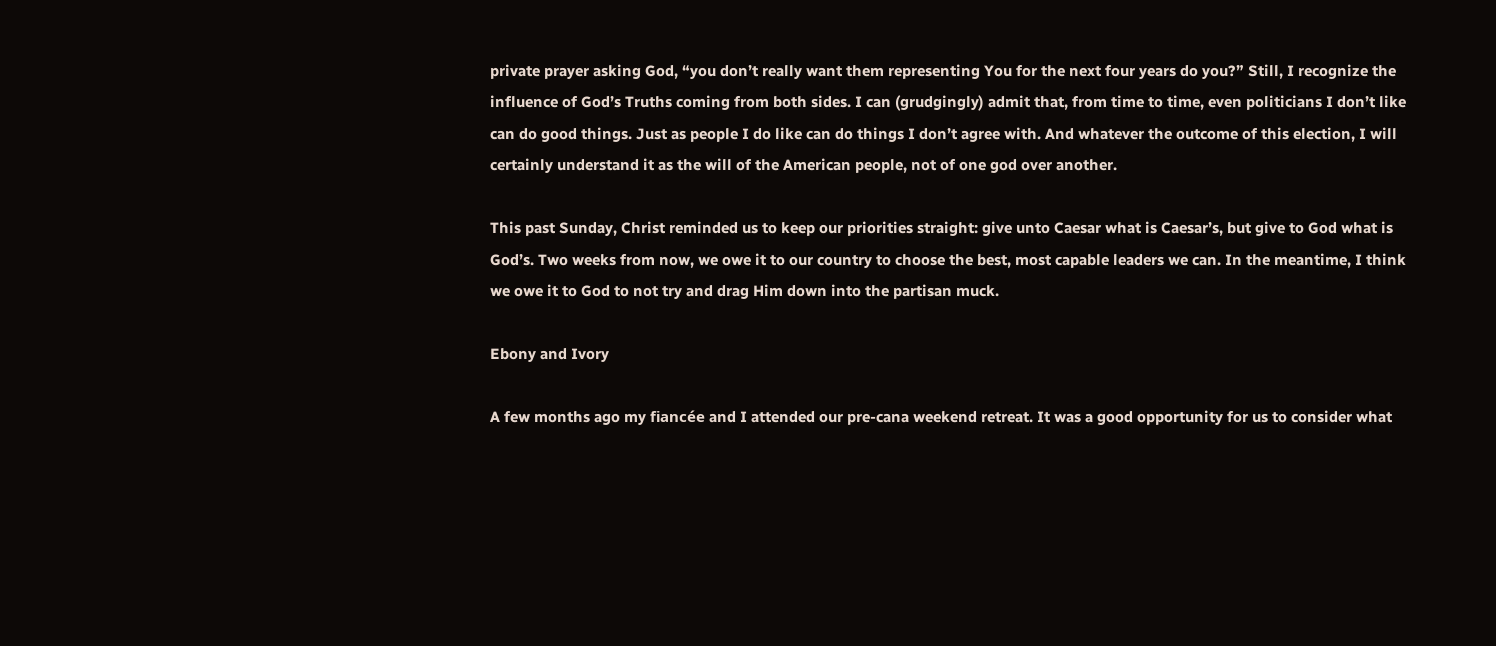private prayer asking God, “you don’t really want them representing You for the next four years do you?” Still, I recognize the influence of God’s Truths coming from both sides. I can (grudgingly) admit that, from time to time, even politicians I don’t like can do good things. Just as people I do like can do things I don’t agree with. And whatever the outcome of this election, I will certainly understand it as the will of the American people, not of one god over another.

This past Sunday, Christ reminded us to keep our priorities straight: give unto Caesar what is Caesar’s, but give to God what is God’s. Two weeks from now, we owe it to our country to choose the best, most capable leaders we can. In the meantime, I think we owe it to God to not try and drag Him down into the partisan muck.

Ebony and Ivory

A few months ago my fiancée and I attended our pre-cana weekend retreat. It was a good opportunity for us to consider what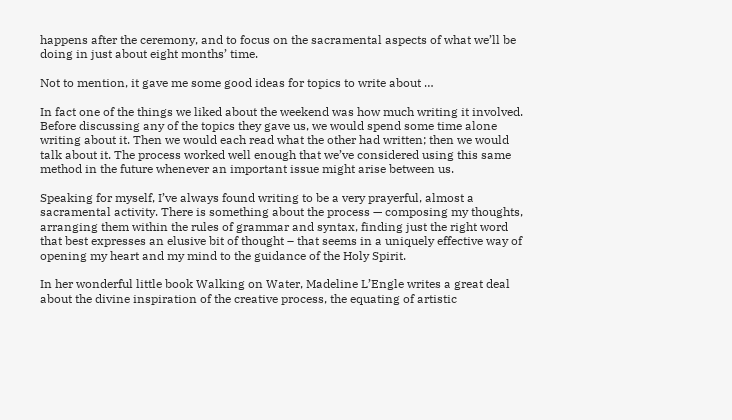happens after the ceremony, and to focus on the sacramental aspects of what we’ll be doing in just about eight months’ time.

Not to mention, it gave me some good ideas for topics to write about …

In fact one of the things we liked about the weekend was how much writing it involved. Before discussing any of the topics they gave us, we would spend some time alone writing about it. Then we would each read what the other had written; then we would talk about it. The process worked well enough that we’ve considered using this same method in the future whenever an important issue might arise between us.

Speaking for myself, I’ve always found writing to be a very prayerful, almost a sacramental activity. There is something about the process — composing my thoughts, arranging them within the rules of grammar and syntax, finding just the right word that best expresses an elusive bit of thought – that seems in a uniquely effective way of opening my heart and my mind to the guidance of the Holy Spirit.

In her wonderful little book Walking on Water, Madeline L’Engle writes a great deal about the divine inspiration of the creative process, the equating of artistic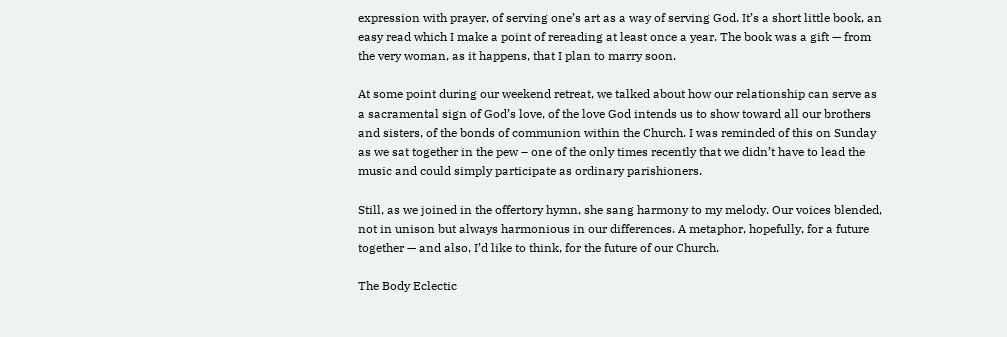expression with prayer, of serving one’s art as a way of serving God. It’s a short little book, an easy read which I make a point of rereading at least once a year. The book was a gift — from the very woman, as it happens, that I plan to marry soon.

At some point during our weekend retreat, we talked about how our relationship can serve as a sacramental sign of God’s love, of the love God intends us to show toward all our brothers and sisters, of the bonds of communion within the Church. I was reminded of this on Sunday as we sat together in the pew – one of the only times recently that we didn’t have to lead the music and could simply participate as ordinary parishioners.

Still, as we joined in the offertory hymn, she sang harmony to my melody. Our voices blended, not in unison but always harmonious in our differences. A metaphor, hopefully, for a future together — and also, I’d like to think, for the future of our Church.

The Body Eclectic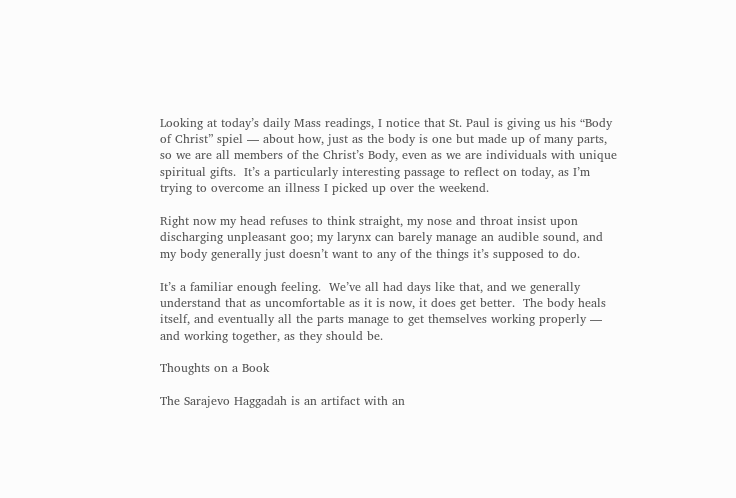Looking at today’s daily Mass readings, I notice that St. Paul is giving us his “Body of Christ” spiel — about how, just as the body is one but made up of many parts, so we are all members of the Christ’s Body, even as we are individuals with unique spiritual gifts.  It’s a particularly interesting passage to reflect on today, as I’m trying to overcome an illness I picked up over the weekend.

Right now my head refuses to think straight, my nose and throat insist upon discharging unpleasant goo; my larynx can barely manage an audible sound, and my body generally just doesn’t want to any of the things it’s supposed to do.

It’s a familiar enough feeling.  We’ve all had days like that, and we generally understand that as uncomfortable as it is now, it does get better.  The body heals itself, and eventually all the parts manage to get themselves working properly — and working together, as they should be.

Thoughts on a Book

The Sarajevo Haggadah is an artifact with an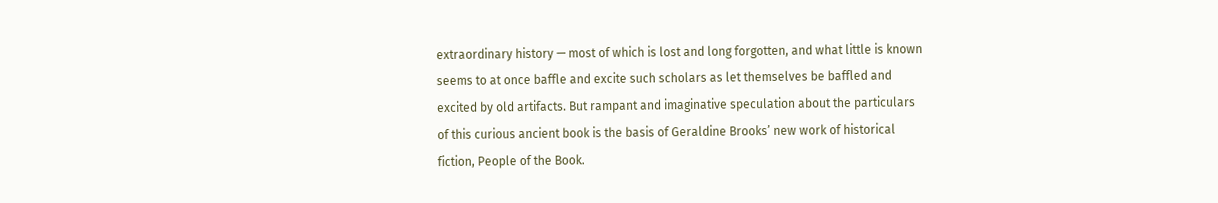extraordinary history — most of which is lost and long forgotten, and what little is known seems to at once baffle and excite such scholars as let themselves be baffled and excited by old artifacts. But rampant and imaginative speculation about the particulars of this curious ancient book is the basis of Geraldine Brooks’ new work of historical fiction, People of the Book.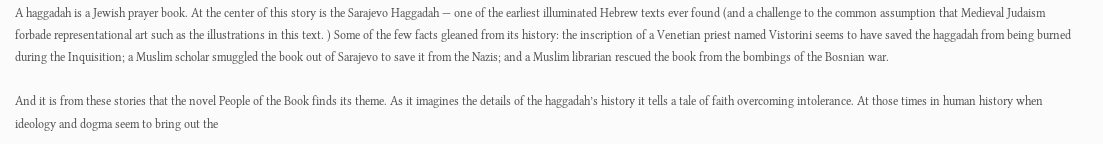A haggadah is a Jewish prayer book. At the center of this story is the Sarajevo Haggadah — one of the earliest illuminated Hebrew texts ever found (and a challenge to the common assumption that Medieval Judaism forbade representational art such as the illustrations in this text. ) Some of the few facts gleaned from its history: the inscription of a Venetian priest named Vistorini seems to have saved the haggadah from being burned during the Inquisition; a Muslim scholar smuggled the book out of Sarajevo to save it from the Nazis; and a Muslim librarian rescued the book from the bombings of the Bosnian war.

And it is from these stories that the novel People of the Book finds its theme. As it imagines the details of the haggadah’s history it tells a tale of faith overcoming intolerance. At those times in human history when ideology and dogma seem to bring out the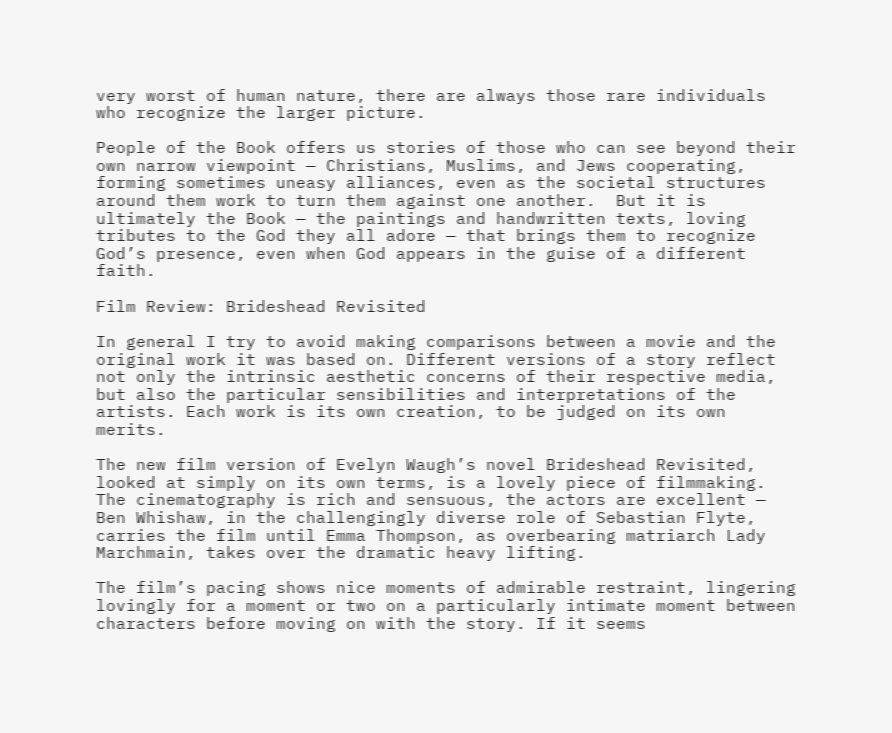very worst of human nature, there are always those rare individuals who recognize the larger picture.

People of the Book offers us stories of those who can see beyond their own narrow viewpoint — Christians, Muslims, and Jews cooperating, forming sometimes uneasy alliances, even as the societal structures around them work to turn them against one another.  But it is ultimately the Book — the paintings and handwritten texts, loving tributes to the God they all adore — that brings them to recognize God’s presence, even when God appears in the guise of a different faith.

Film Review: Brideshead Revisited

In general I try to avoid making comparisons between a movie and the original work it was based on. Different versions of a story reflect not only the intrinsic aesthetic concerns of their respective media, but also the particular sensibilities and interpretations of the artists. Each work is its own creation, to be judged on its own merits.

The new film version of Evelyn Waugh’s novel Brideshead Revisited, looked at simply on its own terms, is a lovely piece of filmmaking. The cinematography is rich and sensuous, the actors are excellent — Ben Whishaw, in the challengingly diverse role of Sebastian Flyte, carries the film until Emma Thompson, as overbearing matriarch Lady Marchmain, takes over the dramatic heavy lifting.

The film’s pacing shows nice moments of admirable restraint, lingering lovingly for a moment or two on a particularly intimate moment between characters before moving on with the story. If it seems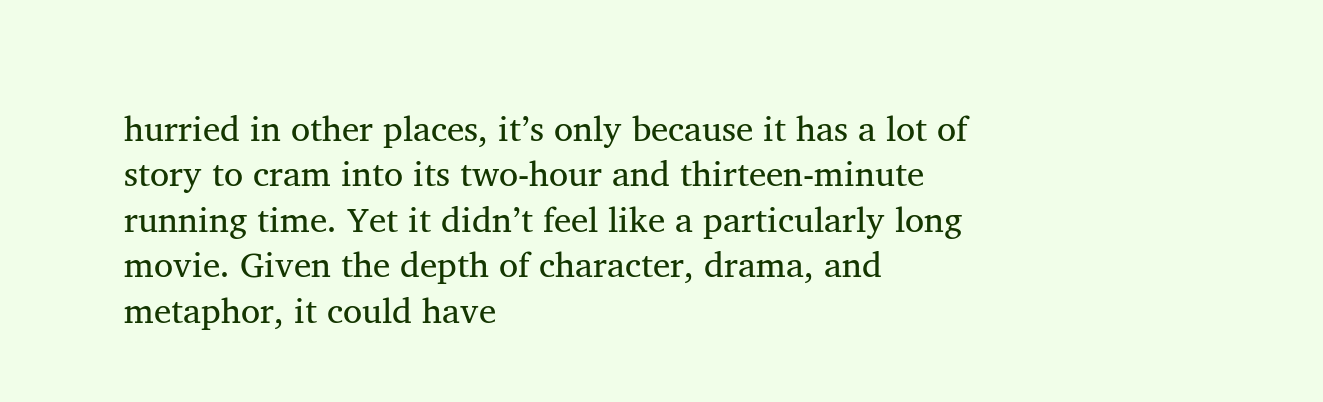hurried in other places, it’s only because it has a lot of story to cram into its two-hour and thirteen-minute running time. Yet it didn’t feel like a particularly long movie. Given the depth of character, drama, and metaphor, it could have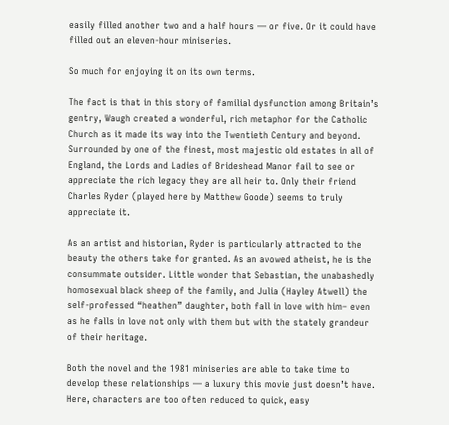easily filled another two and a half hours — or five. Or it could have filled out an eleven-hour miniseries.

So much for enjoying it on its own terms.

The fact is that in this story of familial dysfunction among Britain’s gentry, Waugh created a wonderful, rich metaphor for the Catholic Church as it made its way into the Twentieth Century and beyond. Surrounded by one of the finest, most majestic old estates in all of England, the Lords and Ladies of Brideshead Manor fail to see or appreciate the rich legacy they are all heir to. Only their friend Charles Ryder (played here by Matthew Goode) seems to truly appreciate it.

As an artist and historian, Ryder is particularly attracted to the beauty the others take for granted. As an avowed atheist, he is the consummate outsider. Little wonder that Sebastian, the unabashedly homosexual black sheep of the family, and Julia (Hayley Atwell) the self-professed “heathen” daughter, both fall in love with him– even as he falls in love not only with them but with the stately grandeur of their heritage.

Both the novel and the 1981 miniseries are able to take time to develop these relationships — a luxury this movie just doesn’t have. Here, characters are too often reduced to quick, easy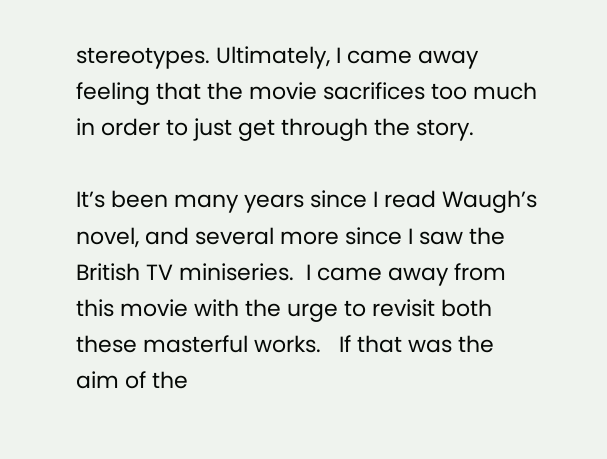stereotypes. Ultimately, I came away feeling that the movie sacrifices too much in order to just get through the story.

It’s been many years since I read Waugh’s novel, and several more since I saw the British TV miniseries.  I came away from this movie with the urge to revisit both these masterful works.   If that was the aim of the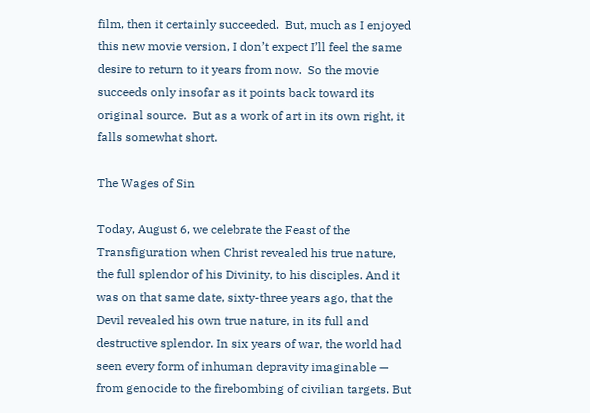film, then it certainly succeeded.  But, much as I enjoyed this new movie version, I don’t expect I’ll feel the same desire to return to it years from now.  So the movie succeeds only insofar as it points back toward its original source.  But as a work of art in its own right, it falls somewhat short.

The Wages of Sin

Today, August 6, we celebrate the Feast of the Transfiguration when Christ revealed his true nature, the full splendor of his Divinity, to his disciples. And it was on that same date, sixty-three years ago, that the Devil revealed his own true nature, in its full and destructive splendor. In six years of war, the world had seen every form of inhuman depravity imaginable — from genocide to the firebombing of civilian targets. But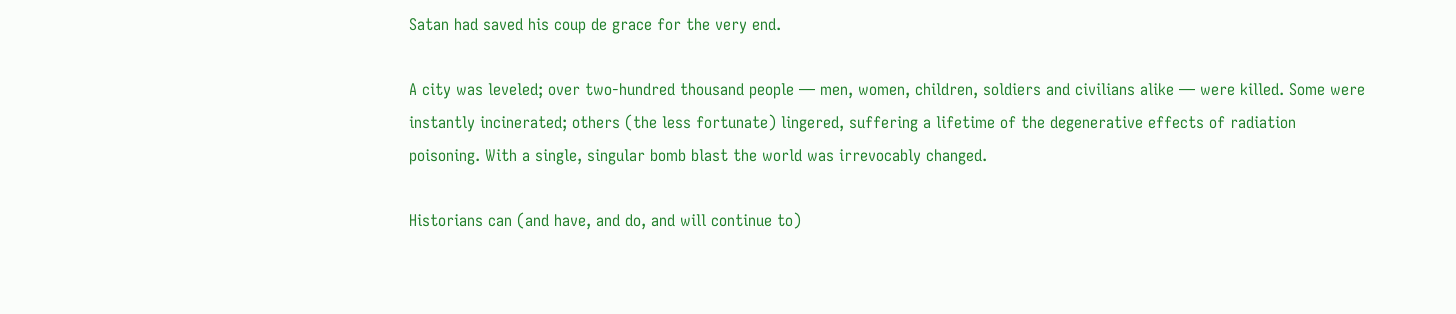Satan had saved his coup de grace for the very end.

A city was leveled; over two-hundred thousand people — men, women, children, soldiers and civilians alike — were killed. Some were instantly incinerated; others (the less fortunate) lingered, suffering a lifetime of the degenerative effects of radiation poisoning. With a single, singular bomb blast the world was irrevocably changed.

Historians can (and have, and do, and will continue to)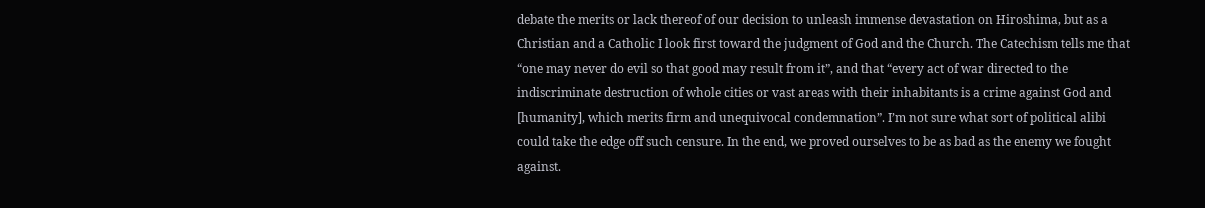debate the merits or lack thereof of our decision to unleash immense devastation on Hiroshima, but as a Christian and a Catholic I look first toward the judgment of God and the Church. The Catechism tells me that “one may never do evil so that good may result from it”, and that “every act of war directed to the indiscriminate destruction of whole cities or vast areas with their inhabitants is a crime against God and [humanity], which merits firm and unequivocal condemnation”. I’m not sure what sort of political alibi could take the edge off such censure. In the end, we proved ourselves to be as bad as the enemy we fought against.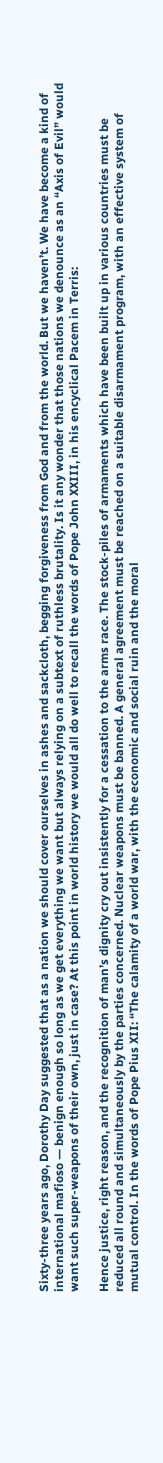Sixty-three years ago, Dorothy Day suggested that as a nation we should cover ourselves in ashes and sackcloth, begging forgiveness from God and from the world. But we haven’t. We have become a kind of international mafioso — benign enough so long as we get everything we want but always relying on a subtext of ruthless brutality. Is it any wonder that those nations we denounce as an “Axis of Evil” would want such super-weapons of their own, just in case? At this point in world history we would all do well to recall the words of Pope John XXIII, in his encyclical Pacem in Terris:

Hence justice, right reason, and the recognition of man’s dignity cry out insistently for a cessation to the arms race. The stock-piles of armaments which have been built up in various countries must be reduced all round and simultaneously by the parties concerned. Nuclear weapons must be banned. A general agreement must be reached on a suitable disarmament program, with an effective system of mutual control. In the words of Pope Pius XII: “The calamity of a world war, with the economic and social ruin and the moral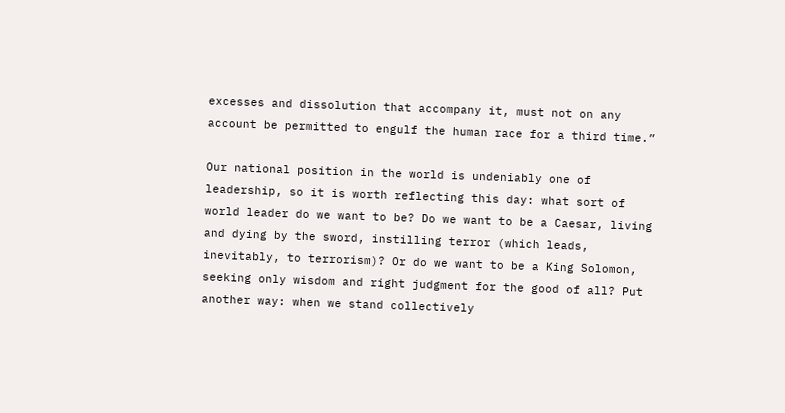excesses and dissolution that accompany it, must not on any account be permitted to engulf the human race for a third time.”

Our national position in the world is undeniably one of leadership, so it is worth reflecting this day: what sort of world leader do we want to be? Do we want to be a Caesar, living and dying by the sword, instilling terror (which leads, inevitably, to terrorism)? Or do we want to be a King Solomon, seeking only wisdom and right judgment for the good of all? Put another way: when we stand collectively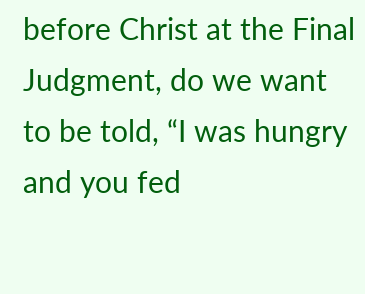before Christ at the Final Judgment, do we want to be told, “I was hungry and you fed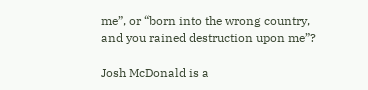me”, or “born into the wrong country, and you rained destruction upon me”?

Josh McDonald is a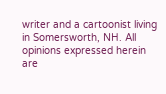writer and a cartoonist living in Somersworth, NH. All opinions expressed herein are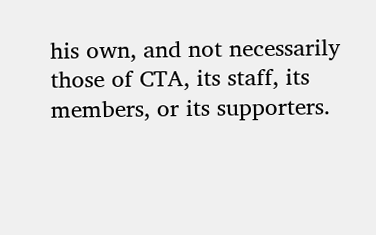his own, and not necessarily those of CTA, its staff, its members, or its supporters.